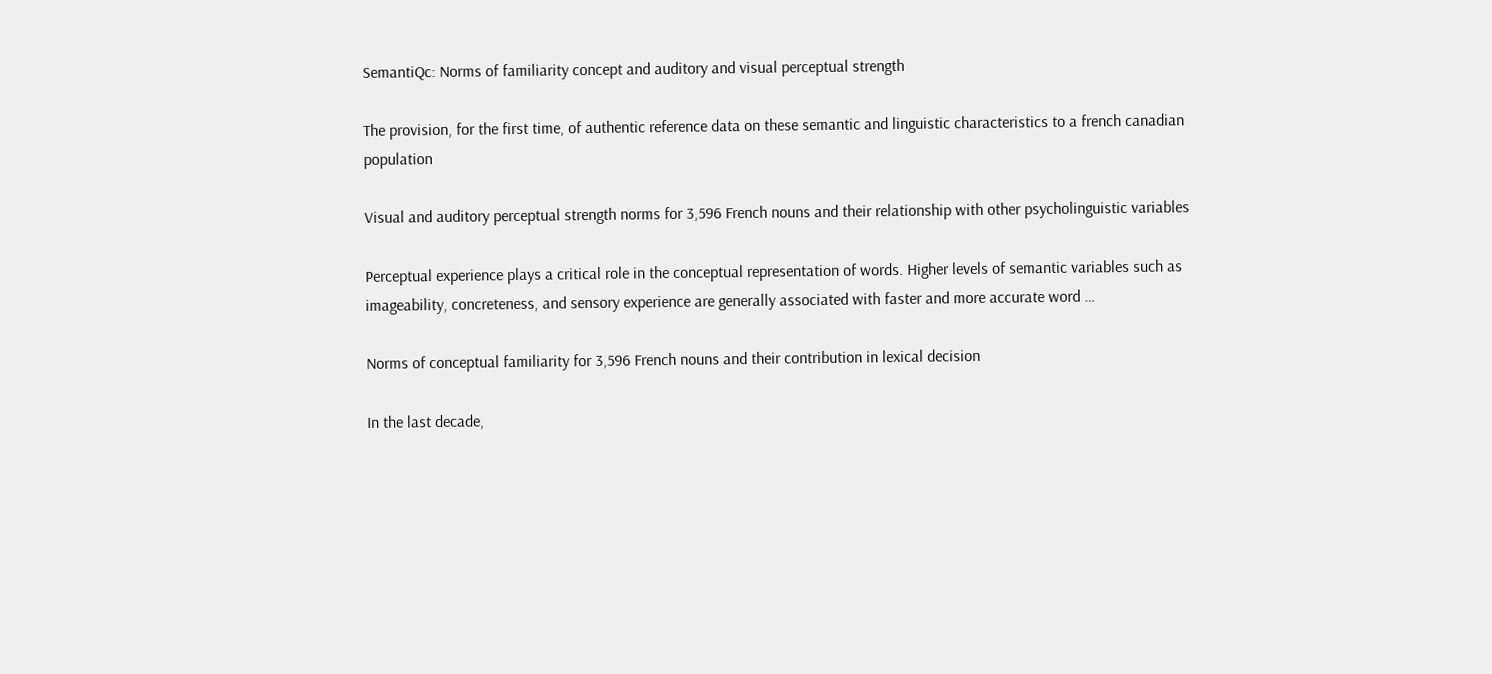SemantiQc: Norms of familiarity concept and auditory and visual perceptual strength

The provision, for the first time, of authentic reference data on these semantic and linguistic characteristics to a french canadian population

Visual and auditory perceptual strength norms for 3,596 French nouns and their relationship with other psycholinguistic variables

Perceptual experience plays a critical role in the conceptual representation of words. Higher levels of semantic variables such as imageability, concreteness, and sensory experience are generally associated with faster and more accurate word …

Norms of conceptual familiarity for 3,596 French nouns and their contribution in lexical decision

In the last decade,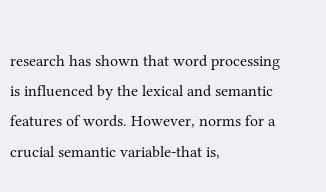research has shown that word processing is influenced by the lexical and semantic features of words. However, norms for a crucial semantic variable-that is,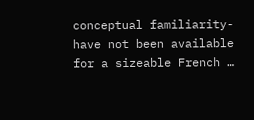conceptual familiarity-have not been available for a sizeable French …